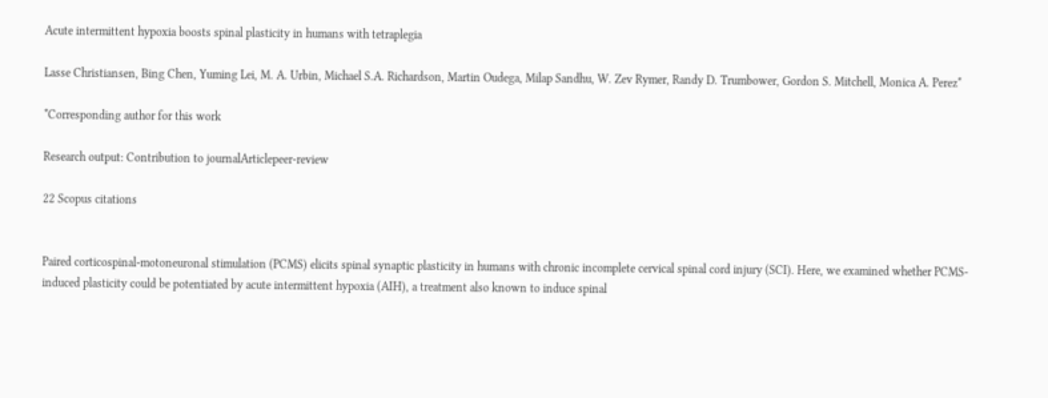Acute intermittent hypoxia boosts spinal plasticity in humans with tetraplegia

Lasse Christiansen, Bing Chen, Yuming Lei, M. A. Urbin, Michael S.A. Richardson, Martin Oudega, Milap Sandhu, W. Zev Rymer, Randy D. Trumbower, Gordon S. Mitchell, Monica A. Perez*

*Corresponding author for this work

Research output: Contribution to journalArticlepeer-review

22 Scopus citations


Paired corticospinal-motoneuronal stimulation (PCMS) elicits spinal synaptic plasticity in humans with chronic incomplete cervical spinal cord injury (SCI). Here, we examined whether PCMS-induced plasticity could be potentiated by acute intermittent hypoxia (AIH), a treatment also known to induce spinal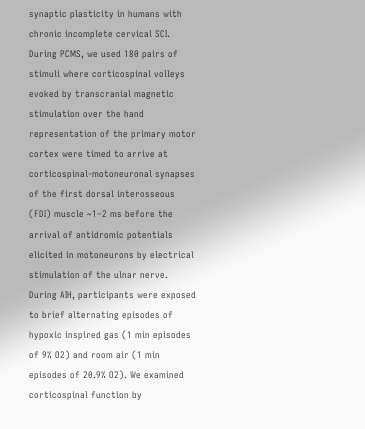synaptic plasticity in humans with chronic incomplete cervical SCI. During PCMS, we used 180 pairs of stimuli where corticospinal volleys evoked by transcranial magnetic stimulation over the hand representation of the primary motor cortex were timed to arrive at corticospinal-motoneuronal synapses of the first dorsal interosseous (FDI) muscle ~1–2 ms before the arrival of antidromic potentials elicited in motoneurons by electrical stimulation of the ulnar nerve. During AIH, participants were exposed to brief alternating episodes of hypoxic inspired gas (1 min episodes of 9% O2) and room air (1 min episodes of 20.9% O2). We examined corticospinal function by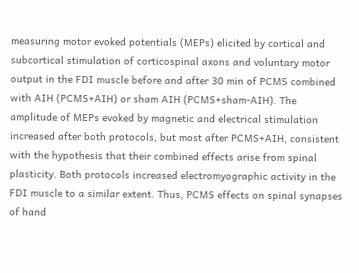measuring motor evoked potentials (MEPs) elicited by cortical and subcortical stimulation of corticospinal axons and voluntary motor output in the FDI muscle before and after 30 min of PCMS combined with AIH (PCMS+AIH) or sham AIH (PCMS+sham-AIH). The amplitude of MEPs evoked by magnetic and electrical stimulation increased after both protocols, but most after PCMS+AIH, consistent with the hypothesis that their combined effects arise from spinal plasticity. Both protocols increased electromyographic activity in the FDI muscle to a similar extent. Thus, PCMS effects on spinal synapses of hand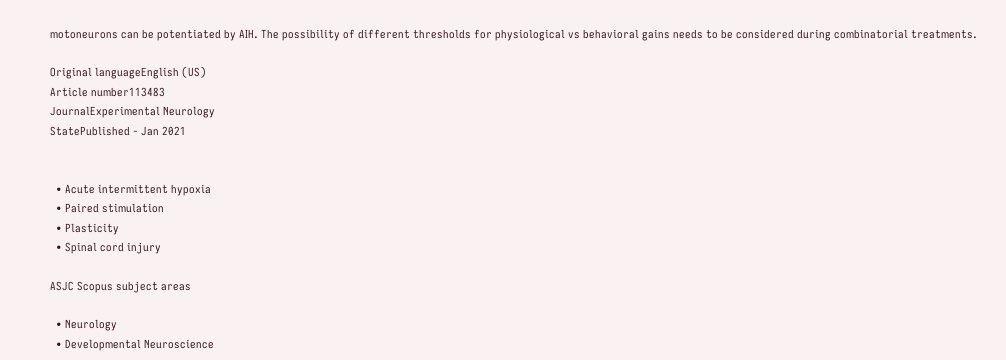motoneurons can be potentiated by AIH. The possibility of different thresholds for physiological vs behavioral gains needs to be considered during combinatorial treatments.

Original languageEnglish (US)
Article number113483
JournalExperimental Neurology
StatePublished - Jan 2021


  • Acute intermittent hypoxia
  • Paired stimulation
  • Plasticity
  • Spinal cord injury

ASJC Scopus subject areas

  • Neurology
  • Developmental Neuroscience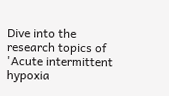Dive into the research topics of 'Acute intermittent hypoxia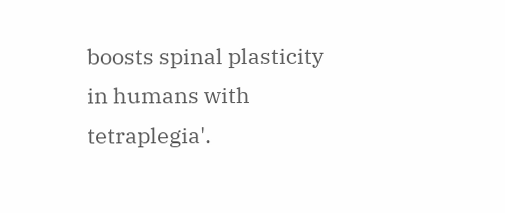boosts spinal plasticity in humans with tetraplegia'.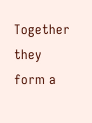Together they form a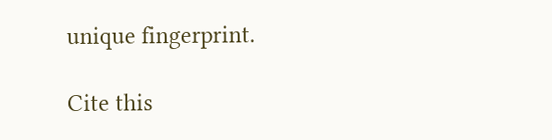unique fingerprint.

Cite this